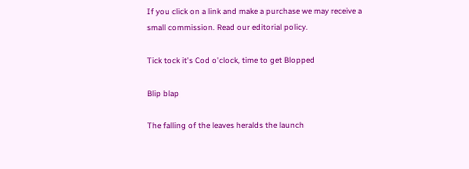If you click on a link and make a purchase we may receive a small commission. Read our editorial policy.

Tick tock it's Cod o'clock, time to get Blopped

Blip blap

The falling of the leaves heralds the launch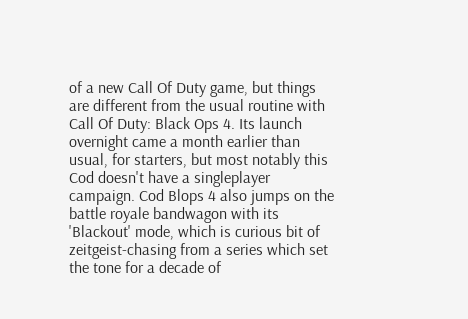of a new Call Of Duty game, but things are different from the usual routine with Call Of Duty: Black Ops 4. Its launch overnight came a month earlier than usual, for starters, but most notably this Cod doesn't have a singleplayer campaign. Cod Blops 4 also jumps on the battle royale bandwagon with its 'Blackout' mode, which is curious bit of zeitgeist-chasing from a series which set the tone for a decade of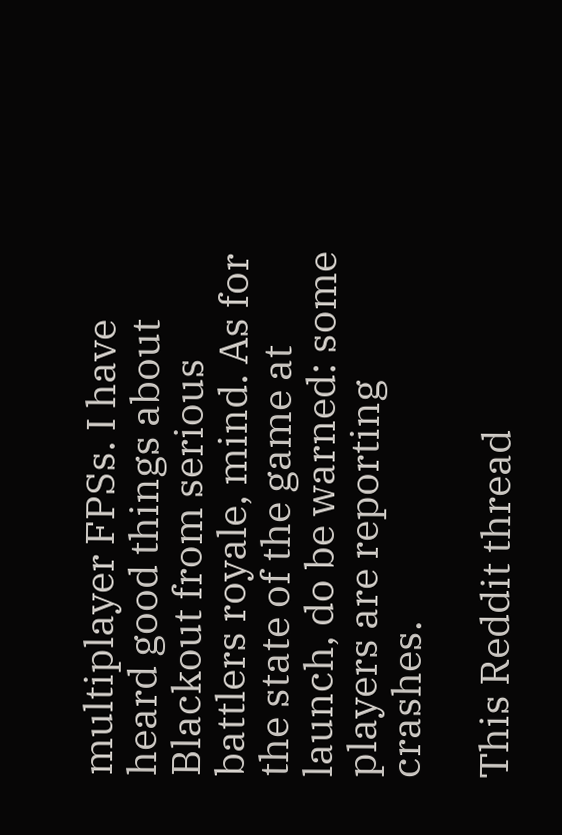multiplayer FPSs. I have heard good things about Blackout from serious battlers royale, mind. As for the state of the game at launch, do be warned: some players are reporting crashes.

This Reddit thread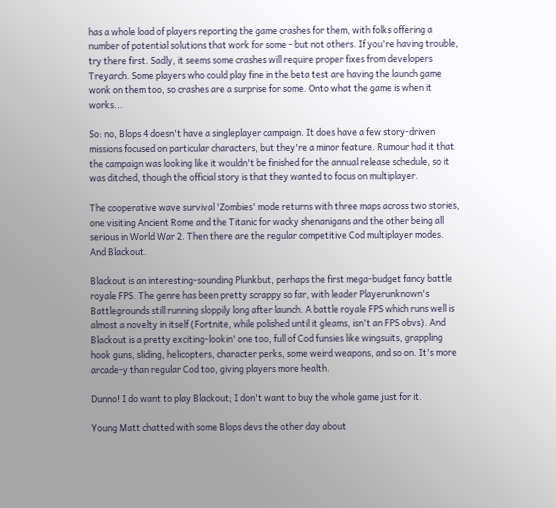has a whole load of players reporting the game crashes for them, with folks offering a number of potential solutions that work for some - but not others. If you're having trouble, try there first. Sadly, it seems some crashes will require proper fixes from developers Treyarch. Some players who could play fine in the beta test are having the launch game wonk on them too, so crashes are a surprise for some. Onto what the game is when it works...

So: no, Blops 4 doesn't have a singleplayer campaign. It does have a few story-driven missions focused on particular characters, but they're a minor feature. Rumour had it that the campaign was looking like it wouldn't be finished for the annual release schedule, so it was ditched, though the official story is that they wanted to focus on multiplayer.

The cooperative wave survival 'Zombies' mode returns with three maps across two stories, one visiting Ancient Rome and the Titanic for wacky shenanigans and the other being all serious in World War 2. Then there are the regular competitive Cod multiplayer modes. And Blackout.

Blackout is an interesting-sounding Plunkbut, perhaps the first mega-budget fancy battle royale FPS. The genre has been pretty scrappy so far, with leader Playerunknown's Battlegrounds still running sloppily long after launch. A battle royale FPS which runs well is almost a novelty in itself (Fortnite, while polished until it gleams, isn't an FPS obvs). And Blackout is a pretty exciting-lookin' one too, full of Cod funsies like wingsuits, grappling hook guns, sliding, helicopters, character perks, some weird weapons, and so on. It's more arcade-y than regular Cod too, giving players more health.

Dunno! I do want to play Blackout; I don't want to buy the whole game just for it.

Young Matt chatted with some Blops devs the other day about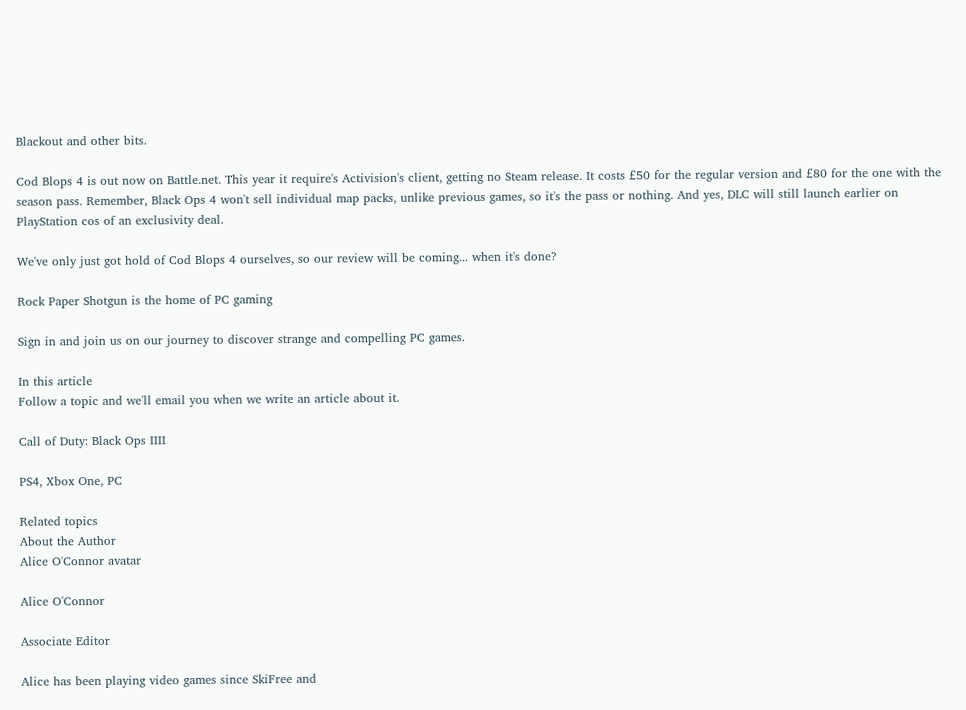Blackout and other bits.

Cod Blops 4 is out now on Battle.net. This year it require's Activision's client, getting no Steam release. It costs £50 for the regular version and £80 for the one with the season pass. Remember, Black Ops 4 won't sell individual map packs, unlike previous games, so it's the pass or nothing. And yes, DLC will still launch earlier on PlayStation cos of an exclusivity deal.

We've only just got hold of Cod Blops 4 ourselves, so our review will be coming... when it's done?

Rock Paper Shotgun is the home of PC gaming

Sign in and join us on our journey to discover strange and compelling PC games.

In this article
Follow a topic and we'll email you when we write an article about it.

Call of Duty: Black Ops IIII

PS4, Xbox One, PC

Related topics
About the Author
Alice O'Connor avatar

Alice O'Connor

Associate Editor

Alice has been playing video games since SkiFree and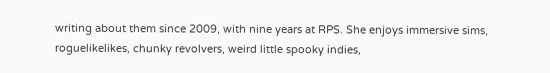writing about them since 2009, with nine years at RPS. She enjoys immersive sims, roguelikelikes, chunky revolvers, weird little spooky indies,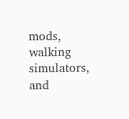mods, walking simulators, and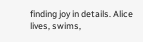finding joy in details. Alice lives, swims,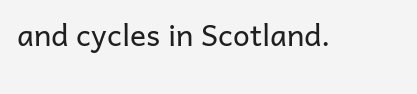and cycles in Scotland.